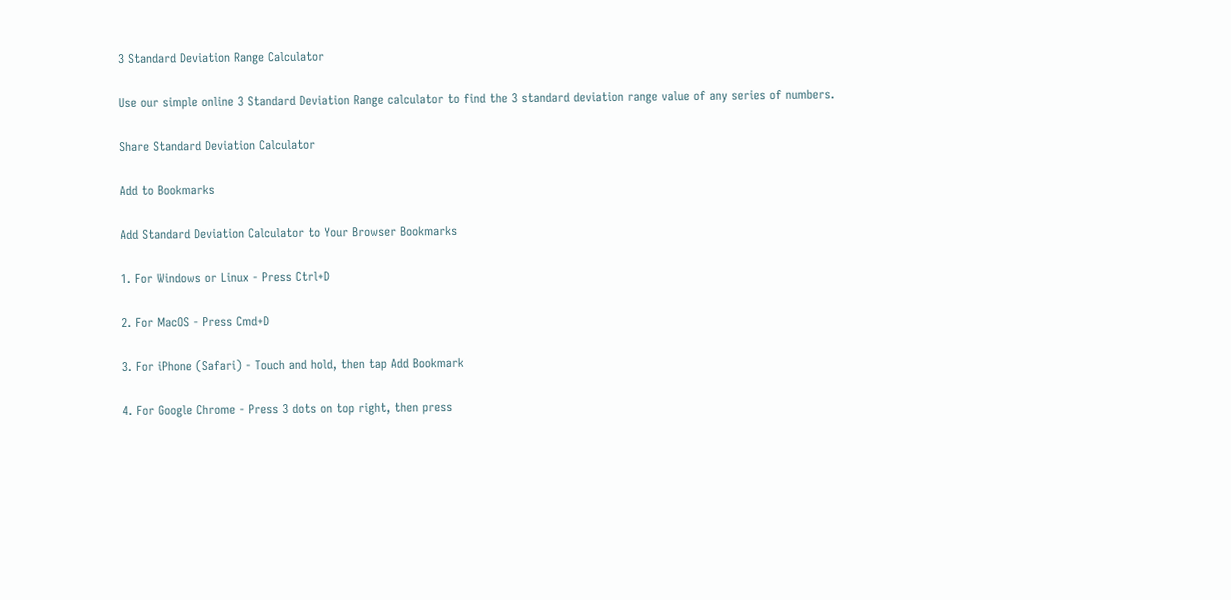3 Standard Deviation Range Calculator

Use our simple online 3 Standard Deviation Range calculator to find the 3 standard deviation range value of any series of numbers.

Share Standard Deviation Calculator

Add to Bookmarks

Add Standard Deviation Calculator to Your Browser Bookmarks

1. For Windows or Linux - Press Ctrl+D

2. For MacOS - Press Cmd+D

3. For iPhone (Safari) - Touch and hold, then tap Add Bookmark

4. For Google Chrome - Press 3 dots on top right, then press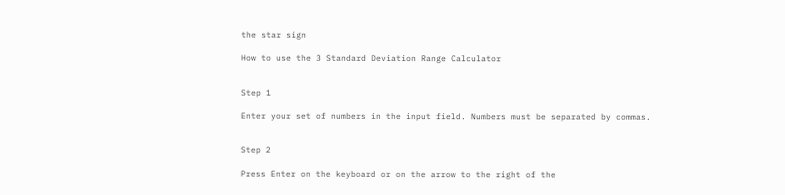the star sign

How to use the 3 Standard Deviation Range Calculator


Step 1

Enter your set of numbers in the input field. Numbers must be separated by commas.


Step 2

Press Enter on the keyboard or on the arrow to the right of the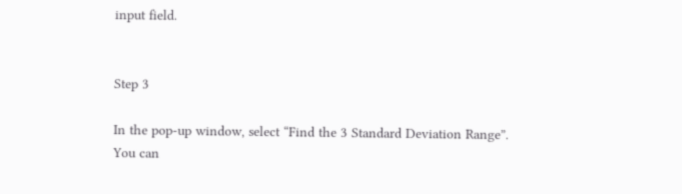input field.


Step 3

In the pop-up window, select “Find the 3 Standard Deviation Range”. You can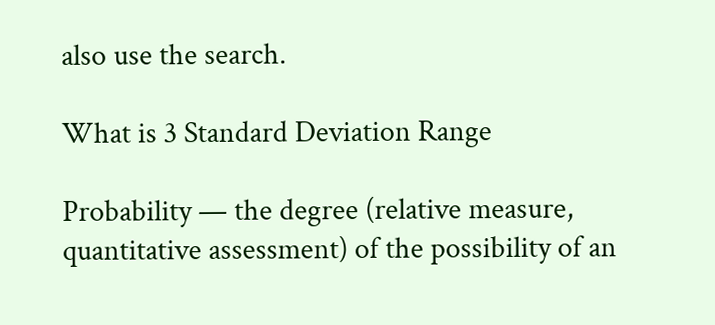also use the search.

What is 3 Standard Deviation Range

Probability — the degree (relative measure, quantitative assessment) of the possibility of an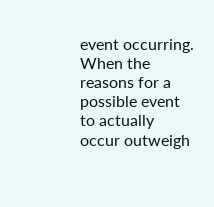event occurring. When the reasons for a possible event to actually occur outweigh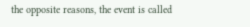the opposite reasons, the event is called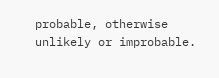probable, otherwise unlikely or improbable.